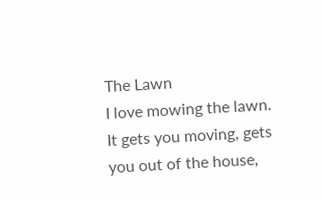The Lawn
I love mowing the lawn. It gets you moving, gets you out of the house,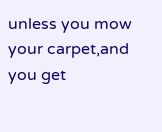unless you mow your carpet,and you get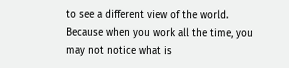to see a different view of the world. Because when you work all the time, you may not notice what is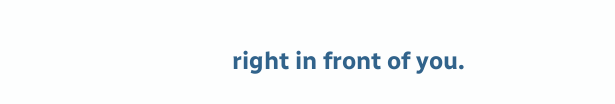right in front of you.